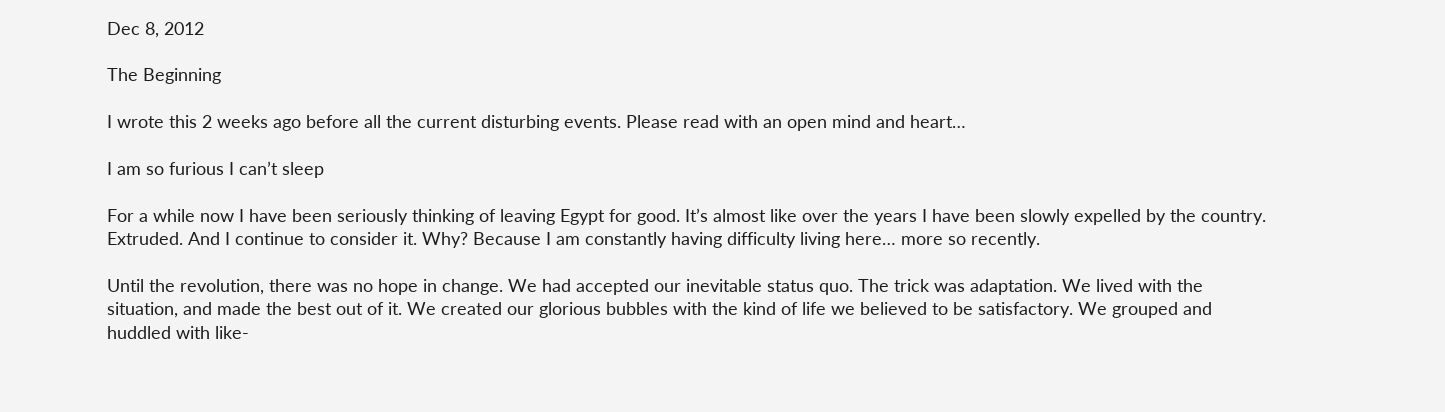Dec 8, 2012

The Beginning

I wrote this 2 weeks ago before all the current disturbing events. Please read with an open mind and heart…

I am so furious I can’t sleep

For a while now I have been seriously thinking of leaving Egypt for good. It’s almost like over the years I have been slowly expelled by the country. Extruded. And I continue to consider it. Why? Because I am constantly having difficulty living here… more so recently.

Until the revolution, there was no hope in change. We had accepted our inevitable status quo. The trick was adaptation. We lived with the situation, and made the best out of it. We created our glorious bubbles with the kind of life we believed to be satisfactory. We grouped and huddled with like-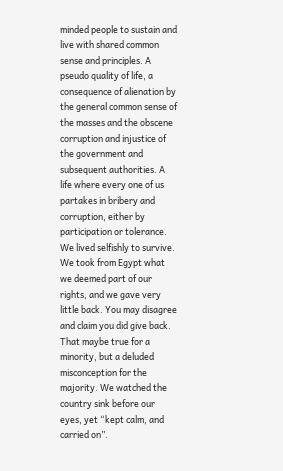minded people to sustain and live with shared common sense and principles. A pseudo quality of life, a consequence of alienation by the general common sense of the masses and the obscene corruption and injustice of the government and subsequent authorities. A life where every one of us partakes in bribery and corruption, either by participation or tolerance. We lived selfishly to survive. We took from Egypt what we deemed part of our rights, and we gave very little back. You may disagree and claim you did give back. That maybe true for a minority, but a deluded misconception for the majority. We watched the country sink before our eyes, yet “kept calm, and carried on”.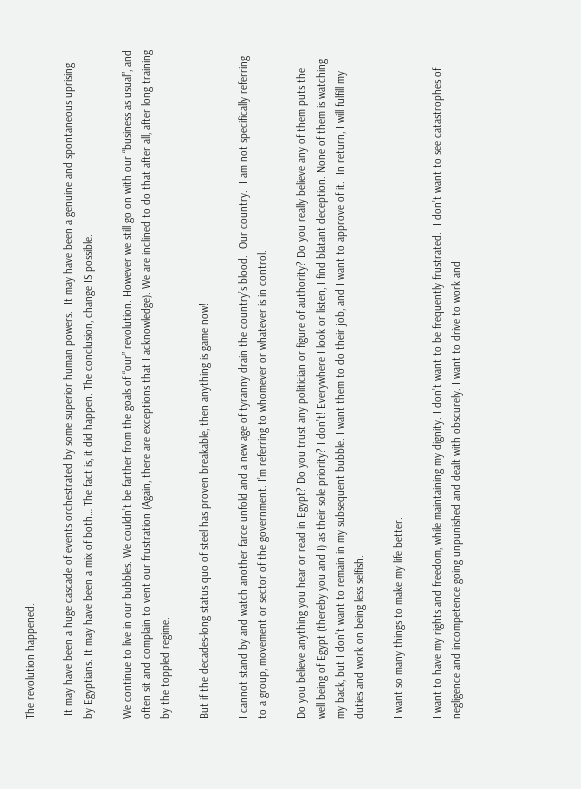The revolution happened.

 It may have been a huge cascade of events orchestrated by some superior human powers.  It may have been a genuine and spontaneous uprising by Egyptians. It may have been a mix of both… The fact is, it did happen. The conclusion, change IS possible.

We continue to live in our bubbles. We couldn’t be farther from the goals of “our” revolution. However we still go on with our “business as usual”, and often sit and complain to vent our frustration (Again, there are exceptions that I acknowledge). We are inclined to do that after all, after long training by the toppled regime.

But if the decades-long status quo of steel has proven breakable, then anything is game now!

I cannot stand by and watch another farce unfold and a new age of tyranny drain the country’s blood.  Our country.  I am not specifically referring to a group, movement or sector of the government. I’m referring to whomever or whatever is in control.

Do you believe anything you hear or read in Egypt? Do you trust any politician or figure of authority? Do you really believe any of them puts the well being of Egypt (thereby you and I) as their sole priority? I don’t! Everywhere I look or listen, I find blatant deception. None of them is watching my back, but I don’t want to remain in my subsequent bubble. I want them to do their job, and I want to approve of it.  In return, I will fulfill my duties and work on being less selfish.

I want so many things to make my life better.

I want to have my rights and freedom, while maintaining my dignity. I don’t want to be frequently frustrated.  I don’t want to see catastrophes of negligence and incompetence going unpunished and dealt with obscurely. I want to drive to work and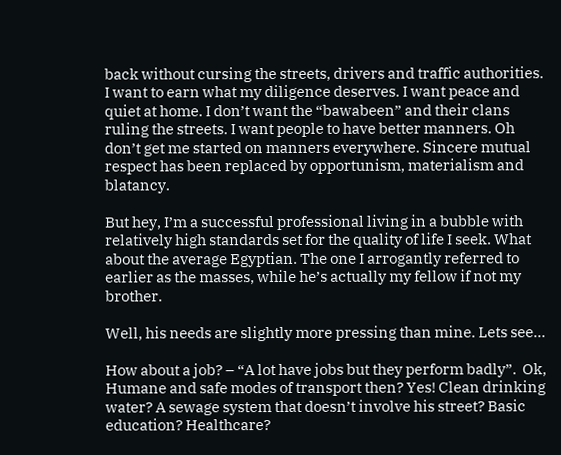back without cursing the streets, drivers and traffic authorities. I want to earn what my diligence deserves. I want peace and quiet at home. I don’t want the “bawabeen” and their clans ruling the streets. I want people to have better manners. Oh don’t get me started on manners everywhere. Sincere mutual respect has been replaced by opportunism, materialism and blatancy.

But hey, I’m a successful professional living in a bubble with relatively high standards set for the quality of life I seek. What about the average Egyptian. The one I arrogantly referred to earlier as the masses, while he’s actually my fellow if not my brother.

Well, his needs are slightly more pressing than mine. Lets see…

How about a job? – “A lot have jobs but they perform badly”.  Ok, Humane and safe modes of transport then? Yes! Clean drinking water? A sewage system that doesn’t involve his street? Basic education? Healthcare?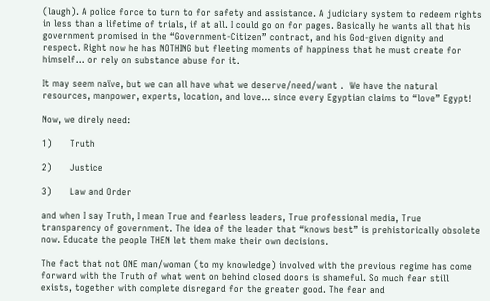(laugh). A police force to turn to for safety and assistance. A judiciary system to redeem rights in less than a lifetime of trials, if at all. I could go on for pages. Basically he wants all that his government promised in the “Government-Citizen” contract, and his God-given dignity and respect. Right now he has NOTHING but fleeting moments of happiness that he must create for himself… or rely on substance abuse for it.

It may seem naïve, but we can all have what we deserve/need/want .  We have the natural resources, manpower, experts, location, and love… since every Egyptian claims to “love” Egypt!

Now, we direly need:

1)      Truth

2)      Justice

3)      Law and Order

and when I say Truth, I mean True and fearless leaders, True professional media, True transparency of government. The idea of the leader that “knows best” is prehistorically obsolete now. Educate the people THEN let them make their own decisions.

The fact that not ONE man/woman (to my knowledge) involved with the previous regime has come forward with the Truth of what went on behind closed doors is shameful. So much fear still exists, together with complete disregard for the greater good. The fear and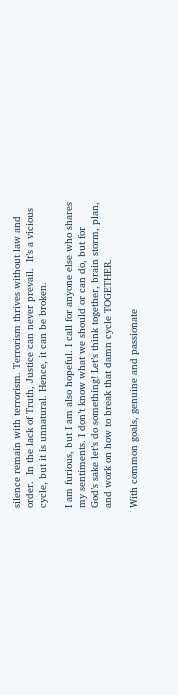silence remain with terrorism. Terrorism thrives without law and order.  In the lack of Truth, Justice can never prevail.  It’s a vicious cycle, but it is unnatural. Hence, it can be broken.

I am furious, but I am also hopeful. I call for anyone else who shares my sentiments. I don’t know what we should or can do, but for God’s sake let’s do something! Let’s think together, brain storm, plan, and work on how to break that damn cycle TOGETHER.

With common goals, genuine and passionate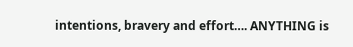intentions, bravery and effort…. ANYTHING is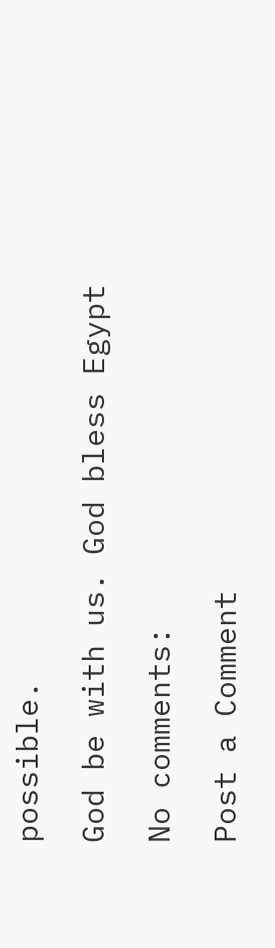possible.

God be with us. God bless Egypt

No comments:

Post a Comment